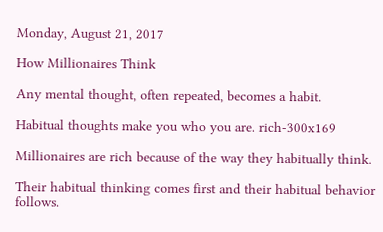Monday, August 21, 2017

How Millionaires Think

Any mental thought, often repeated, becomes a habit.

Habitual thoughts make you who you are. rich-300x169

Millionaires are rich because of the way they habitually think.

Their habitual thinking comes first and their habitual behavior follows.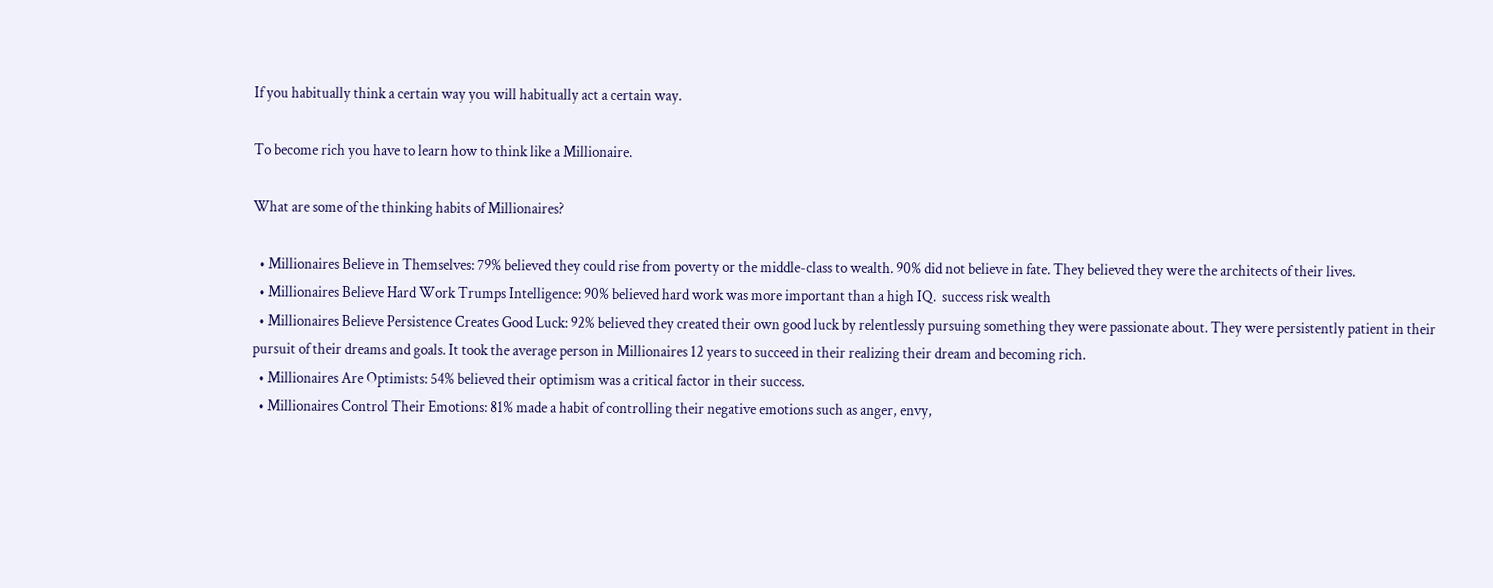If you habitually think a certain way you will habitually act a certain way.

To become rich you have to learn how to think like a Millionaire.

What are some of the thinking habits of Millionaires?

  • Millionaires Believe in Themselves: 79% believed they could rise from poverty or the middle-class to wealth. 90% did not believe in fate. They believed they were the architects of their lives.
  • Millionaires Believe Hard Work Trumps Intelligence: 90% believed hard work was more important than a high IQ.  success risk wealth
  • Millionaires Believe Persistence Creates Good Luck: 92% believed they created their own good luck by relentlessly pursuing something they were passionate about. They were persistently patient in their pursuit of their dreams and goals. It took the average person in Millionaires 12 years to succeed in their realizing their dream and becoming rich.
  • Millionaires Are Optimists: 54% believed their optimism was a critical factor in their success.
  • Millionaires Control Their Emotions: 81% made a habit of controlling their negative emotions such as anger, envy,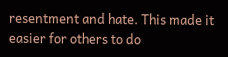resentment and hate. This made it easier for others to do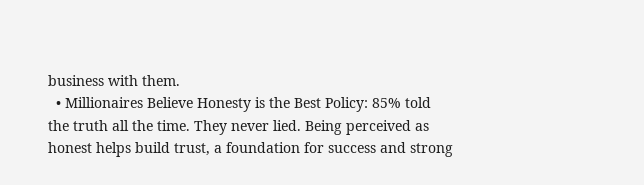business with them.
  • Millionaires Believe Honesty is the Best Policy: 85% told the truth all the time. They never lied. Being perceived as honest helps build trust, a foundation for success and strong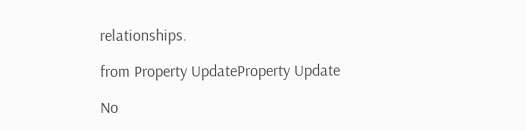relationships.

from Property UpdateProperty Update

No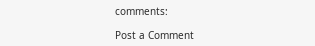comments:

Post a Comment